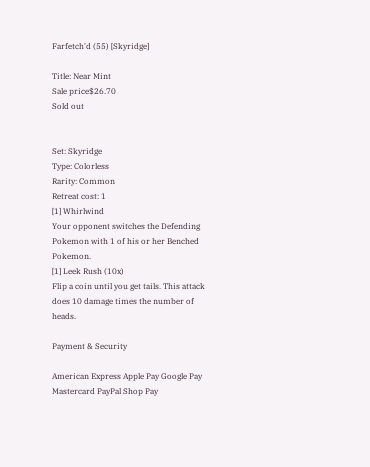Farfetch'd (55) [Skyridge]

Title: Near Mint
Sale price$26.70
Sold out


Set: Skyridge
Type: Colorless
Rarity: Common
Retreat cost: 1
[1] Whirlwind
Your opponent switches the Defending Pokemon with 1 of his or her Benched Pokemon.
[1] Leek Rush (10x)
Flip a coin until you get tails. This attack does 10 damage times the number of heads.

Payment & Security

American Express Apple Pay Google Pay Mastercard PayPal Shop Pay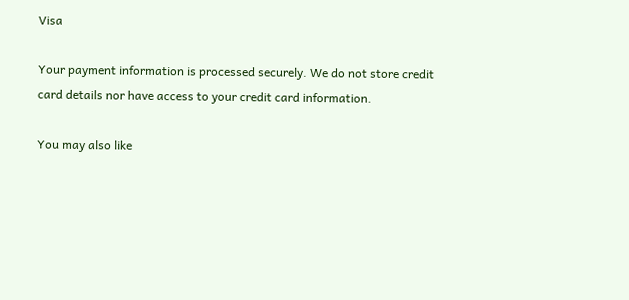Visa

Your payment information is processed securely. We do not store credit card details nor have access to your credit card information.

You may also like